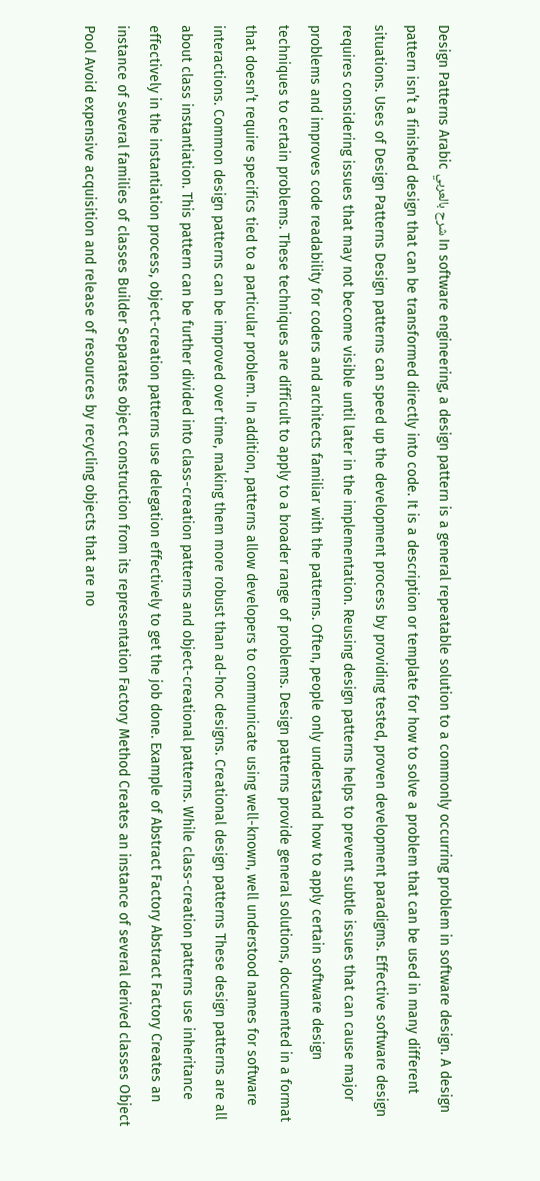Design Patterns Arabic شرح بالعربي In software engineering, a design pattern is a general repeatable solution to a commonly occurring problem in software design. A design pattern isn’t a finished design that can be transformed directly into code. It is a description or template for how to solve a problem that can be used in many different situations. Uses of Design Patterns Design patterns can speed up the development process by providing tested, proven development paradigms. Effective software design requires considering issues that may not become visible until later in the implementation. Reusing design patterns helps to prevent subtle issues that can cause major problems and improves code readability for coders and architects familiar with the patterns. Often, people only understand how to apply certain software design techniques to certain problems. These techniques are difficult to apply to a broader range of problems. Design patterns provide general solutions, documented in a format that doesn’t require specifics tied to a particular problem. In addition, patterns allow developers to communicate using well-known, well understood names for software interactions. Common design patterns can be improved over time, making them more robust than ad-hoc designs. Creational design patterns These design patterns are all about class instantiation. This pattern can be further divided into class-creation patterns and object-creational patterns. While class-creation patterns use inheritance effectively in the instantiation process, object-creation patterns use delegation effectively to get the job done. Example of Abstract Factory Abstract Factory Creates an instance of several families of classes Builder Separates object construction from its representation Factory Method Creates an instance of several derived classes Object Pool Avoid expensive acquisition and release of resources by recycling objects that are no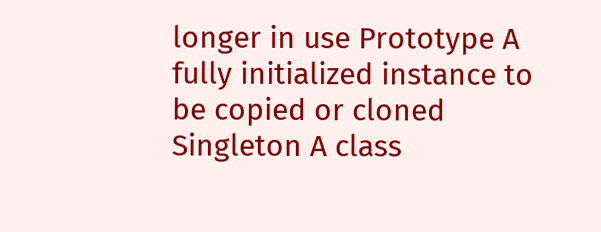longer in use Prototype A fully initialized instance to be copied or cloned Singleton A class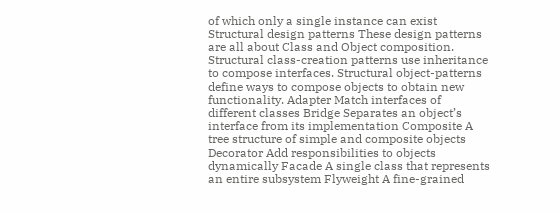of which only a single instance can exist Structural design patterns These design patterns are all about Class and Object composition. Structural class-creation patterns use inheritance to compose interfaces. Structural object-patterns define ways to compose objects to obtain new functionality. Adapter Match interfaces of different classes Bridge Separates an object’s interface from its implementation Composite A tree structure of simple and composite objects Decorator Add responsibilities to objects dynamically Facade A single class that represents an entire subsystem Flyweight A fine-grained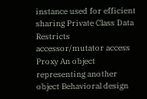instance used for efficient sharing Private Class Data Restricts accessor/mutator access Proxy An object representing another object Behavioral design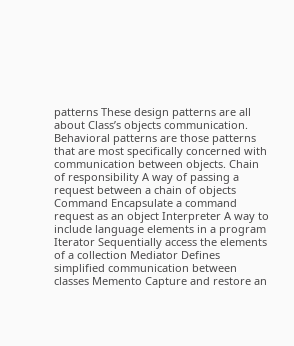patterns These design patterns are all about Class’s objects communication. Behavioral patterns are those patterns that are most specifically concerned with communication between objects. Chain of responsibility A way of passing a request between a chain of objects Command Encapsulate a command request as an object Interpreter A way to include language elements in a program Iterator Sequentially access the elements of a collection Mediator Defines simplified communication between classes Memento Capture and restore an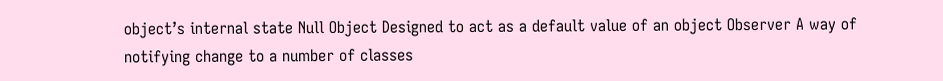object’s internal state Null Object Designed to act as a default value of an object Observer A way of notifying change to a number of classes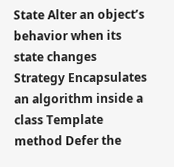State Alter an object’s behavior when its state changes Strategy Encapsulates an algorithm inside a class Template method Defer the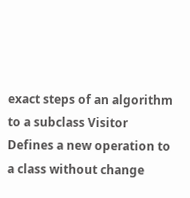exact steps of an algorithm to a subclass Visitor Defines a new operation to a class without change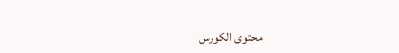محتوى الكورس